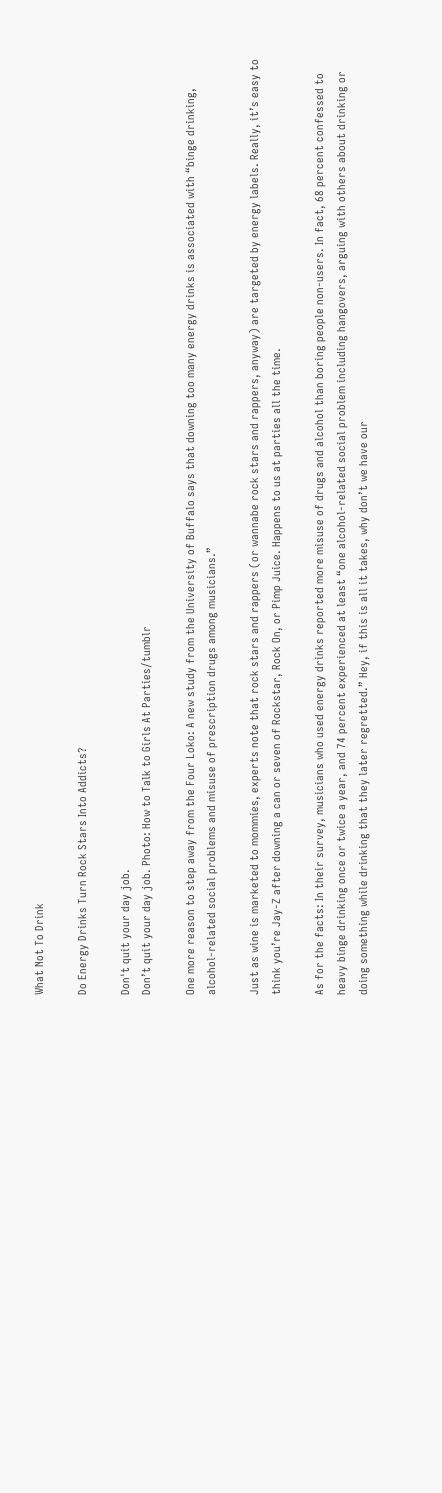What Not To Drink

Do Energy Drinks Turn Rock Stars Into Addicts?

Don't quit your day job.
Don’t quit your day job. Photo: How to Talk to Girls At Parties/tumblr

One more reason to step away from the Four Loko: A new study from the University of Buffalo says that downing too many energy drinks is associated with “binge drinking, alcohol-related social problems and misuse of prescription drugs among musicians.”

Just as wine is marketed to mommies, experts note that rock stars and rappers (or wannabe rock stars and rappers, anyway) are targeted by energy labels. Really, it’s easy to think you’re Jay-Z after downing a can or seven of Rockstar, Rock On, or Pimp Juice. Happens to us at parties all the time.

As for the facts: In their survey, musicians who used energy drinks reported more misuse of drugs and alcohol than boring people non-users. In fact, 68 percent confessed to heavy binge drinking once or twice a year, and 74 percent experienced at least “one alcohol-related social problem including hangovers, arguing with others about drinking or doing something while drinking that they later regretted.” Hey, if this is all it takes, why don’t we have our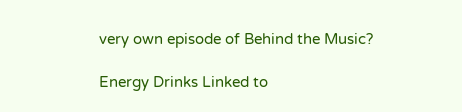very own episode of Behind the Music?

Energy Drinks Linked to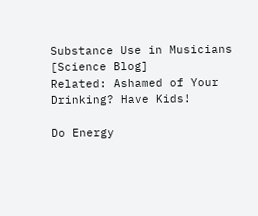Substance Use in Musicians [Science Blog]
Related: Ashamed of Your Drinking? Have Kids!

Do Energy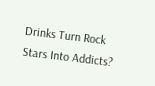Drinks Turn Rock Stars Into Addicts?